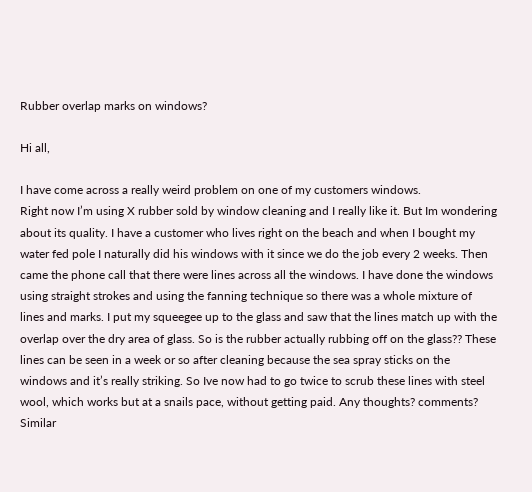Rubber overlap marks on windows?

Hi all,

I have come across a really weird problem on one of my customers windows.
Right now I’m using X rubber sold by window cleaning and I really like it. But Im wondering about its quality. I have a customer who lives right on the beach and when I bought my water fed pole I naturally did his windows with it since we do the job every 2 weeks. Then came the phone call that there were lines across all the windows. I have done the windows using straight strokes and using the fanning technique so there was a whole mixture of lines and marks. I put my squeegee up to the glass and saw that the lines match up with the overlap over the dry area of glass. So is the rubber actually rubbing off on the glass?? These lines can be seen in a week or so after cleaning because the sea spray sticks on the windows and it’s really striking. So Ive now had to go twice to scrub these lines with steel wool, which works but at a snails pace, without getting paid. Any thoughts? comments?
Similar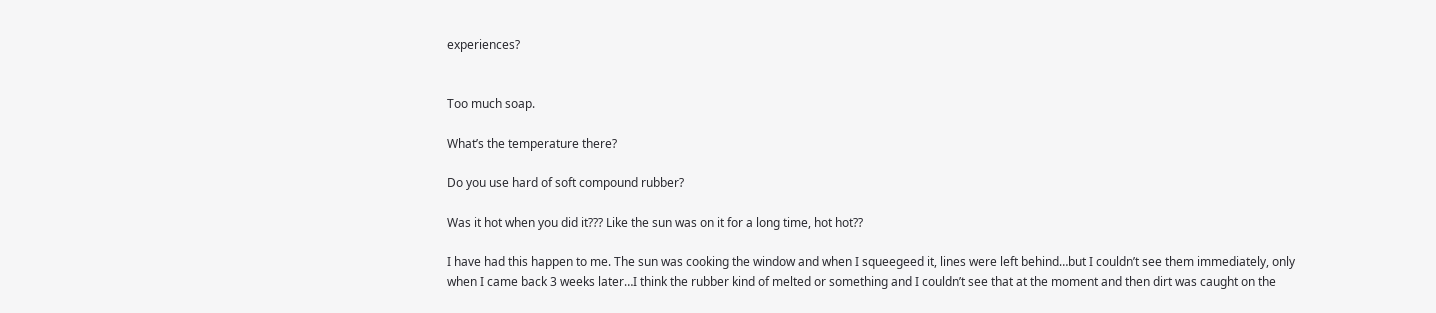experiences?


Too much soap.

What’s the temperature there?

Do you use hard of soft compound rubber?

Was it hot when you did it??? Like the sun was on it for a long time, hot hot??

I have had this happen to me. The sun was cooking the window and when I squeegeed it, lines were left behind…but I couldn’t see them immediately, only when I came back 3 weeks later…I think the rubber kind of melted or something and I couldn’t see that at the moment and then dirt was caught on the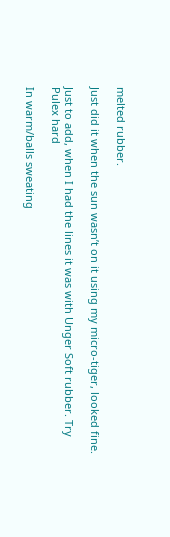melted rubber.

Just did it when the sun wasn’t on it using my micro-tiger, looked fine.

Just to add, when I had the lines it was with Unger Soft rubber. Try Pulex hard

In warm/balls sweating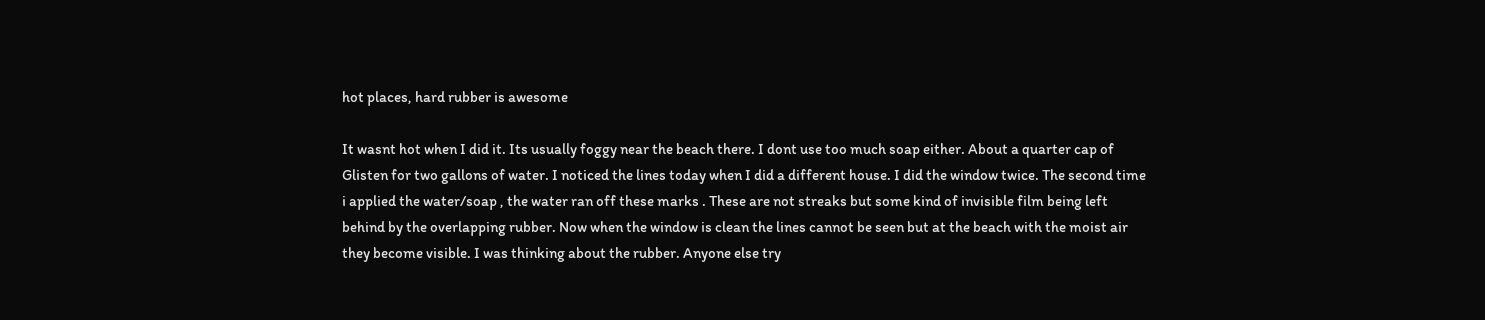hot places, hard rubber is awesome

It wasnt hot when I did it. Its usually foggy near the beach there. I dont use too much soap either. About a quarter cap of Glisten for two gallons of water. I noticed the lines today when I did a different house. I did the window twice. The second time i applied the water/soap , the water ran off these marks . These are not streaks but some kind of invisible film being left behind by the overlapping rubber. Now when the window is clean the lines cannot be seen but at the beach with the moist air they become visible. I was thinking about the rubber. Anyone else try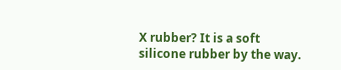X rubber? It is a soft silicone rubber by the way.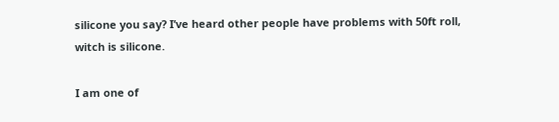silicone you say? I’ve heard other people have problems with 50ft roll, witch is silicone.

I am one of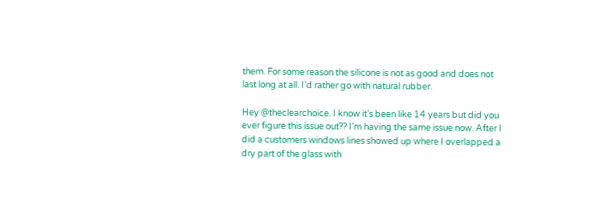them. For some reason the silicone is not as good and does not last long at all. I’d rather go with natural rubber.

Hey @theclearchoice. I know it’s been like 14 years but did you ever figure this issue out?? I’m having the same issue now. After I did a customers windows lines showed up where I overlapped a dry part of the glass with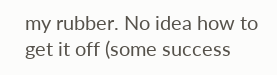my rubber. No idea how to get it off (some success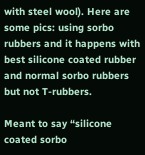with steel wool). Here are some pics: using sorbo rubbers and it happens with best silicone coated rubber and normal sorbo rubbers but not T-rubbers.

Meant to say “silicone coated sorbo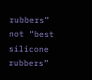rubbers” not “best silicone rubbers”